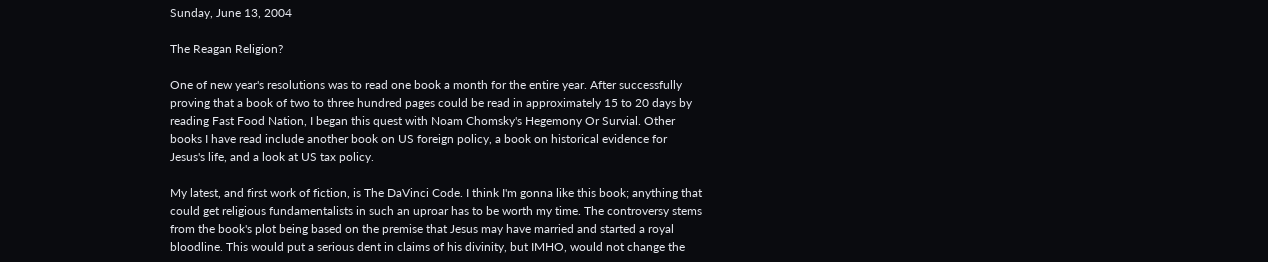Sunday, June 13, 2004

The Reagan Religion?

One of new year's resolutions was to read one book a month for the entire year. After successfully proving that a book of two to three hundred pages could be read in approximately 15 to 20 days by reading Fast Food Nation, I began this quest with Noam Chomsky's Hegemony Or Survial. Other books I have read include another book on US foreign policy, a book on historical evidence for Jesus's life, and a look at US tax policy.

My latest, and first work of fiction, is The DaVinci Code. I think I'm gonna like this book; anything that could get religious fundamentalists in such an uproar has to be worth my time. The controversy stems from the book's plot being based on the premise that Jesus may have married and started a royal bloodline. This would put a serious dent in claims of his divinity, but IMHO, would not change the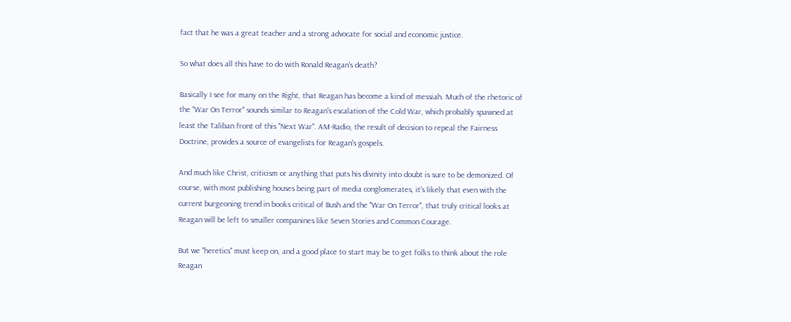fact that he was a great teacher and a strong advocate for social and economic justice.

So what does all this have to do with Ronald Reagan's death?

Basically I see for many on the Right, that Reagan has become a kind of messiah. Much of the rhetoric of the "War On Terror" sounds similar to Reagan's escalation of the Cold War, which probably spawned at least the Taliban front of this "Next War". AM-Radio, the result of decision to repeal the Fairness Doctrine, provides a source of evangelists for Reagan's gospels.

And much like Christ, criticism or anything that puts his divinity into doubt is sure to be demonized. Of course, with most publishing houses being part of media conglomerates, it's likely that even with the current burgeoning trend in books critical of Bush and the "War On Terror", that truly critical looks at Reagan will be left to smaller companines like Seven Stories and Common Courage.

But we "heretics" must keep on, and a good place to start may be to get folks to think about the role Reagan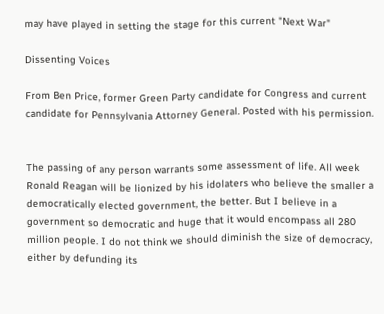may have played in setting the stage for this current "Next War"

Dissenting Voices

From Ben Price, former Green Party candidate for Congress and current candidate for Pennsylvania Attorney General. Posted with his permission.


The passing of any person warrants some assessment of life. All week Ronald Reagan will be lionized by his idolaters who believe the smaller a democratically elected government, the better. But I believe in a government so democratic and huge that it would encompass all 280 million people. I do not think we should diminish the size of democracy, either by defunding its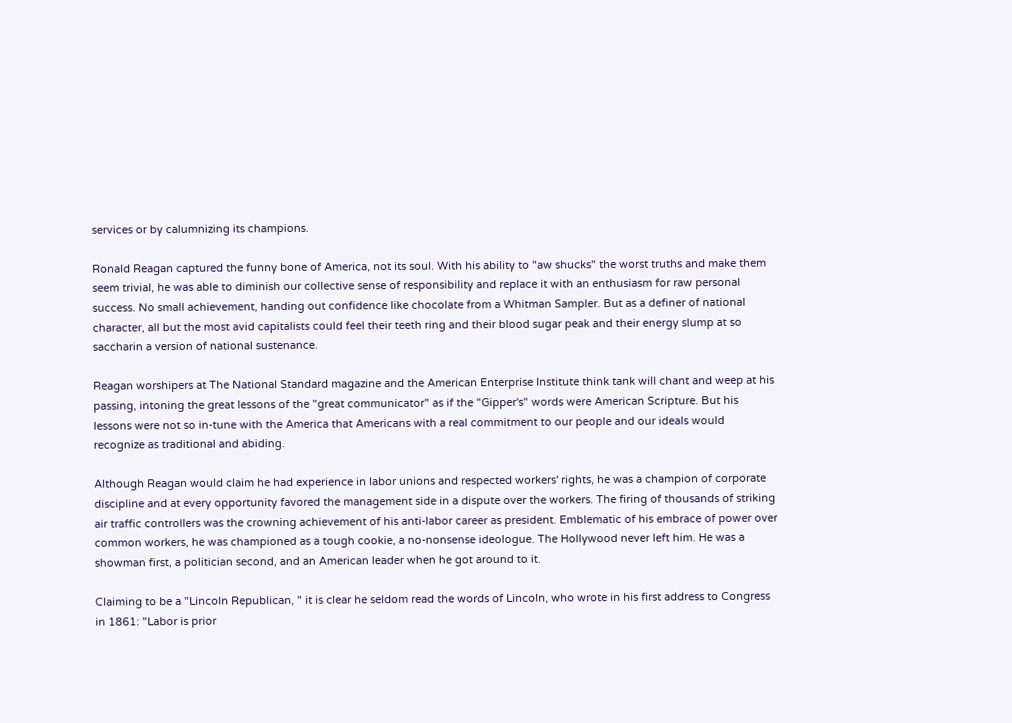services or by calumnizing its champions.

Ronald Reagan captured the funny bone of America, not its soul. With his ability to "aw shucks" the worst truths and make them seem trivial, he was able to diminish our collective sense of responsibility and replace it with an enthusiasm for raw personal success. No small achievement, handing out confidence like chocolate from a Whitman Sampler. But as a definer of national character, all but the most avid capitalists could feel their teeth ring and their blood sugar peak and their energy slump at so saccharin a version of national sustenance.

Reagan worshipers at The National Standard magazine and the American Enterprise Institute think tank will chant and weep at his passing, intoning the great lessons of the "great communicator" as if the "Gipper's" words were American Scripture. But his lessons were not so in-tune with the America that Americans with a real commitment to our people and our ideals would recognize as traditional and abiding.

Although Reagan would claim he had experience in labor unions and respected workers' rights, he was a champion of corporate discipline and at every opportunity favored the management side in a dispute over the workers. The firing of thousands of striking air traffic controllers was the crowning achievement of his anti-labor career as president. Emblematic of his embrace of power over common workers, he was championed as a tough cookie, a no-nonsense ideologue. The Hollywood never left him. He was a showman first, a politician second, and an American leader when he got around to it.

Claiming to be a "Lincoln Republican, " it is clear he seldom read the words of Lincoln, who wrote in his first address to Congress in 1861: "Labor is prior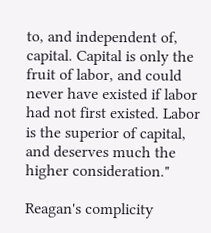to, and independent of, capital. Capital is only the fruit of labor, and could never have existed if labor had not first existed. Labor is the superior of capital, and deserves much the higher consideration."

Reagan's complicity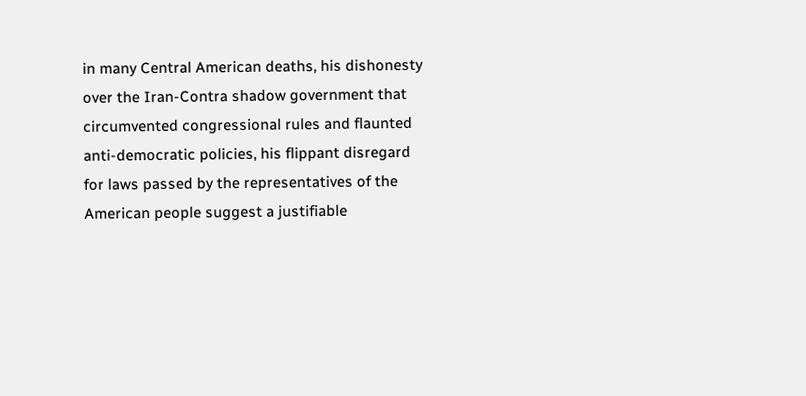in many Central American deaths, his dishonesty over the Iran-Contra shadow government that circumvented congressional rules and flaunted anti-democratic policies, his flippant disregard for laws passed by the representatives of the American people suggest a justifiable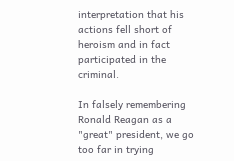interpretation that his actions fell short of heroism and in fact participated in the criminal.

In falsely remembering Ronald Reagan as a "great" president, we go too far in trying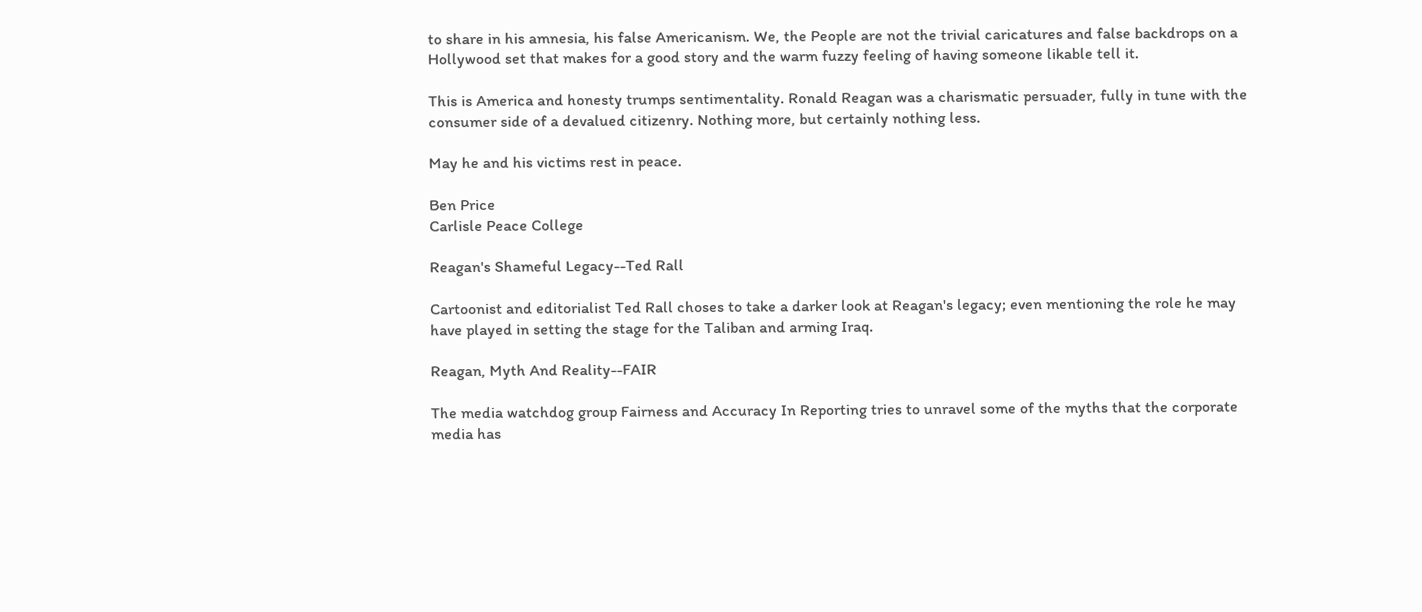to share in his amnesia, his false Americanism. We, the People are not the trivial caricatures and false backdrops on a Hollywood set that makes for a good story and the warm fuzzy feeling of having someone likable tell it.

This is America and honesty trumps sentimentality. Ronald Reagan was a charismatic persuader, fully in tune with the consumer side of a devalued citizenry. Nothing more, but certainly nothing less.

May he and his victims rest in peace.

Ben Price
Carlisle Peace College

Reagan's Shameful Legacy--Ted Rall

Cartoonist and editorialist Ted Rall choses to take a darker look at Reagan's legacy; even mentioning the role he may have played in setting the stage for the Taliban and arming Iraq.

Reagan, Myth And Reality--FAIR

The media watchdog group Fairness and Accuracy In Reporting tries to unravel some of the myths that the corporate media has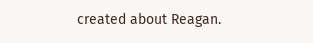created about Reagan.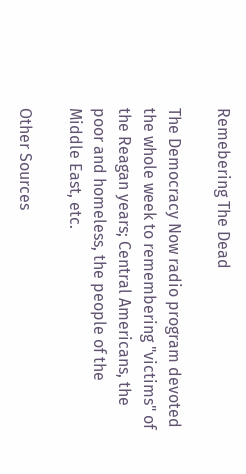Remebering The Dead

The Democracy Now radio program devoted the whole week to remembering "victims" of the Reagan years; Central Americans, the poor and homeless, the people of the Middle East, etc.

Other Sources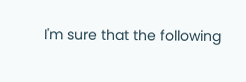I'm sure that the following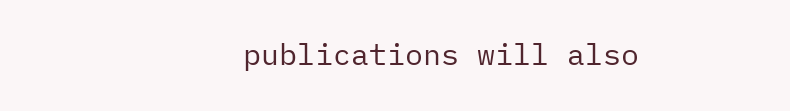publications will also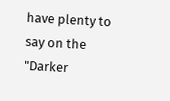have plenty to say on the "Darker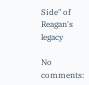Side" of Reagan's legacy

No comments: